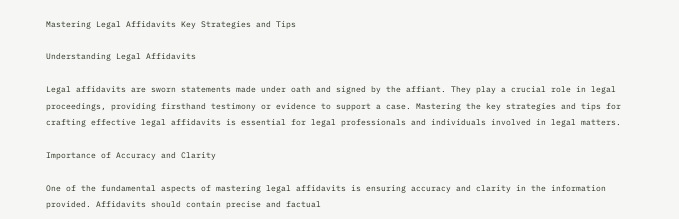Mastering Legal Affidavits Key Strategies and Tips

Understanding Legal Affidavits

Legal affidavits are sworn statements made under oath and signed by the affiant. They play a crucial role in legal proceedings, providing firsthand testimony or evidence to support a case. Mastering the key strategies and tips for crafting effective legal affidavits is essential for legal professionals and individuals involved in legal matters.

Importance of Accuracy and Clarity

One of the fundamental aspects of mastering legal affidavits is ensuring accuracy and clarity in the information provided. Affidavits should contain precise and factual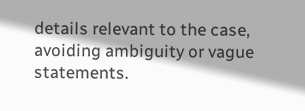details relevant to the case, avoiding ambiguity or vague statements.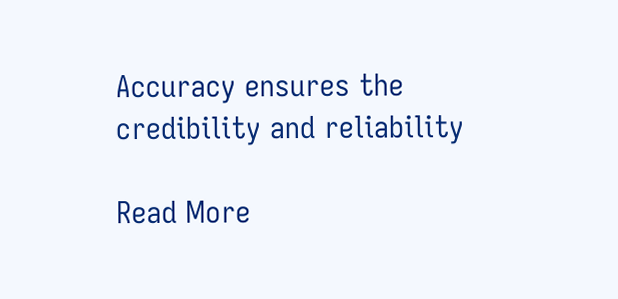Accuracy ensures the credibility and reliability

Read More